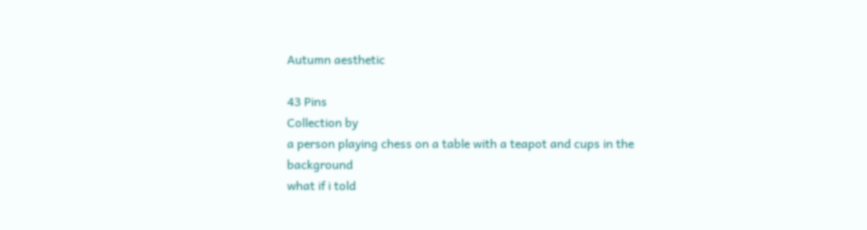Autumn aesthetic

43 Pins
Collection by
a person playing chess on a table with a teapot and cups in the background
what if i told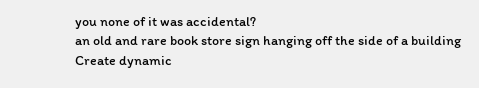you none of it was accidental?
an old and rare book store sign hanging off the side of a building
Create dynamic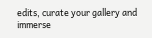edits, curate your gallery and immerse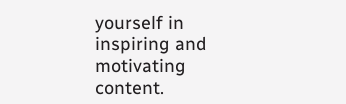yourself in inspiring and motivating content.